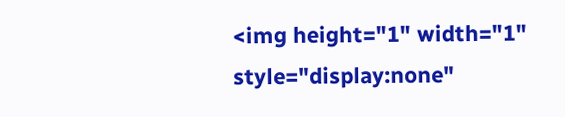<img height="1" width="1" style="display:none"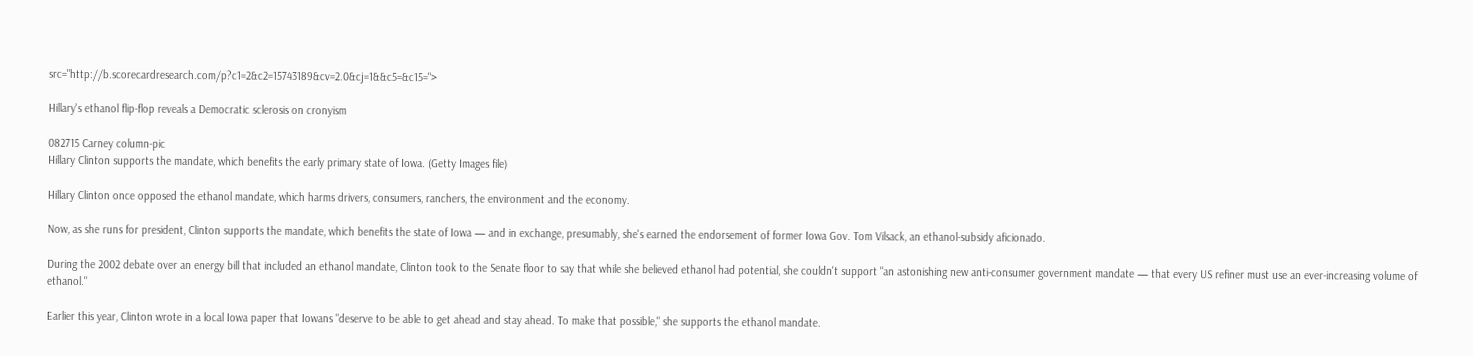src="http://b.scorecardresearch.com/p?c1=2&c2=15743189&cv=2.0&cj=1&&c5=&c15=">

Hillary's ethanol flip-flop reveals a Democratic sclerosis on cronyism

082715 Carney column-pic
Hillary Clinton supports the mandate, which benefits the early primary state of Iowa. (Getty Images file)

Hillary Clinton once opposed the ethanol mandate, which harms drivers, consumers, ranchers, the environment and the economy.

Now, as she runs for president, Clinton supports the mandate, which benefits the state of Iowa — and in exchange, presumably, she's earned the endorsement of former Iowa Gov. Tom Vilsack, an ethanol-subsidy aficionado.

During the 2002 debate over an energy bill that included an ethanol mandate, Clinton took to the Senate floor to say that while she believed ethanol had potential, she couldn't support "an astonishing new anti-consumer government mandate — that every US refiner must use an ever-increasing volume of ethanol."

Earlier this year, Clinton wrote in a local Iowa paper that Iowans "deserve to be able to get ahead and stay ahead. To make that possible," she supports the ethanol mandate.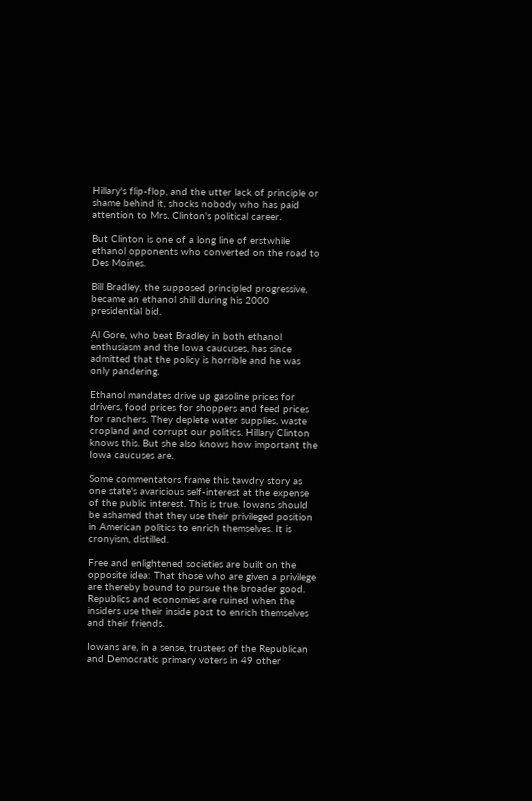Hillary's flip-flop, and the utter lack of principle or shame behind it, shocks nobody who has paid attention to Mrs. Clinton's political career.

But Clinton is one of a long line of erstwhile ethanol opponents who converted on the road to Des Moines.

Bill Bradley, the supposed principled progressive, became an ethanol shill during his 2000 presidential bid.

Al Gore, who beat Bradley in both ethanol enthusiasm and the Iowa caucuses, has since admitted that the policy is horrible and he was only pandering.

Ethanol mandates drive up gasoline prices for drivers, food prices for shoppers and feed prices for ranchers. They deplete water supplies, waste cropland and corrupt our politics. Hillary Clinton knows this. But she also knows how important the Iowa caucuses are.

Some commentators frame this tawdry story as one state's avaricious self-interest at the expense of the public interest. This is true. Iowans should be ashamed that they use their privileged position in American politics to enrich themselves. It is cronyism, distilled.

Free and enlightened societies are built on the opposite idea: That those who are given a privilege are thereby bound to pursue the broader good. Republics and economies are ruined when the insiders use their inside post to enrich themselves and their friends.

Iowans are, in a sense, trustees of the Republican and Democratic primary voters in 49 other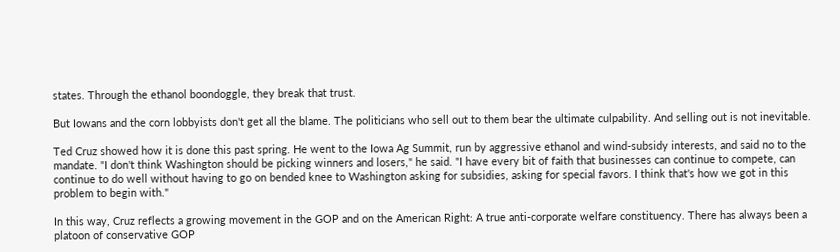states. Through the ethanol boondoggle, they break that trust.

But Iowans and the corn lobbyists don't get all the blame. The politicians who sell out to them bear the ultimate culpability. And selling out is not inevitable.

Ted Cruz showed how it is done this past spring. He went to the Iowa Ag Summit, run by aggressive ethanol and wind-subsidy interests, and said no to the mandate. "I don't think Washington should be picking winners and losers," he said. "I have every bit of faith that businesses can continue to compete, can continue to do well without having to go on bended knee to Washington asking for subsidies, asking for special favors. I think that's how we got in this problem to begin with."

In this way, Cruz reflects a growing movement in the GOP and on the American Right: A true anti-corporate welfare constituency. There has always been a platoon of conservative GOP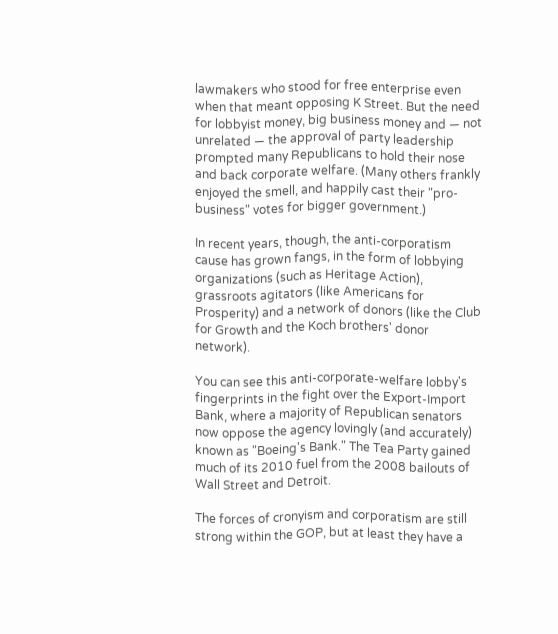lawmakers who stood for free enterprise even when that meant opposing K Street. But the need for lobbyist money, big business money and — not unrelated — the approval of party leadership prompted many Republicans to hold their nose and back corporate welfare. (Many others frankly enjoyed the smell, and happily cast their "pro-business" votes for bigger government.)

In recent years, though, the anti-corporatism cause has grown fangs, in the form of lobbying organizations (such as Heritage Action), grassroots agitators (like Americans for Prosperity) and a network of donors (like the Club for Growth and the Koch brothers' donor network).

You can see this anti-corporate-welfare lobby's fingerprints in the fight over the Export-Import Bank, where a majority of Republican senators now oppose the agency lovingly (and accurately) known as "Boeing's Bank." The Tea Party gained much of its 2010 fuel from the 2008 bailouts of Wall Street and Detroit.

The forces of cronyism and corporatism are still strong within the GOP, but at least they have a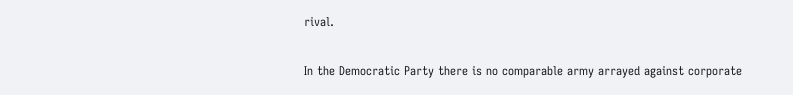rival.

In the Democratic Party there is no comparable army arrayed against corporate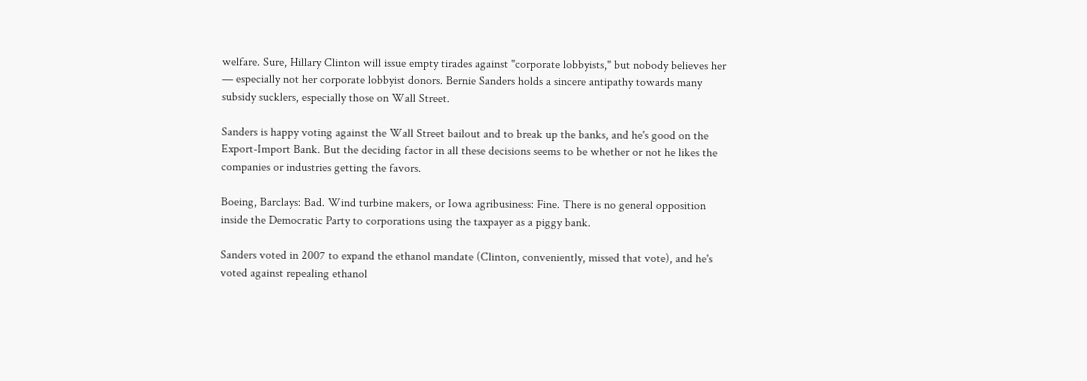welfare. Sure, Hillary Clinton will issue empty tirades against "corporate lobbyists," but nobody believes her — especially not her corporate lobbyist donors. Bernie Sanders holds a sincere antipathy towards many subsidy sucklers, especially those on Wall Street.

Sanders is happy voting against the Wall Street bailout and to break up the banks, and he's good on the Export-Import Bank. But the deciding factor in all these decisions seems to be whether or not he likes the companies or industries getting the favors.

Boeing, Barclays: Bad. Wind turbine makers, or Iowa agribusiness: Fine. There is no general opposition inside the Democratic Party to corporations using the taxpayer as a piggy bank.

Sanders voted in 2007 to expand the ethanol mandate (Clinton, conveniently, missed that vote), and he's voted against repealing ethanol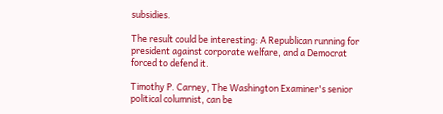subsidies.

The result could be interesting: A Republican running for president against corporate welfare, and a Democrat forced to defend it.

Timothy P. Carney, The Washington Examiner's senior political columnist, can be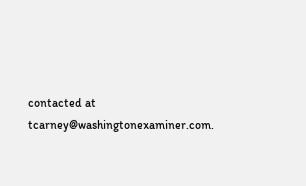contacted at tcarney@washingtonexaminer.com.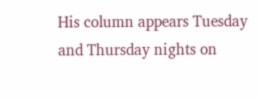His column appears Tuesday and Thursday nights on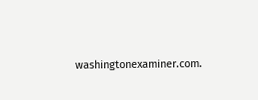washingtonexaminer.com.